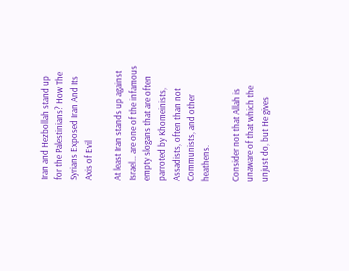Iran and Hezbollah stand up for the Palestinians? How The Syrians Exposed Iran And Its Axis of Evil

At least Iran stands up against Israel… are one of the infamous empty slogans that are often parroted by Khomeinists, Assadists, often than not Communists, and other heathens.

Consider not that Allah is unaware of that which the unjust do, but He gives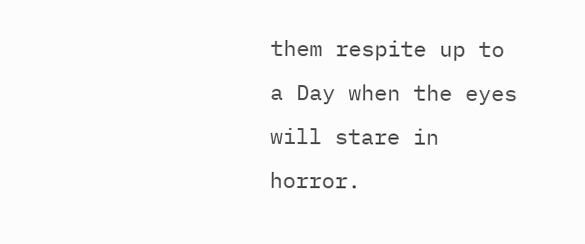them respite up to a Day when the eyes will stare in horror.